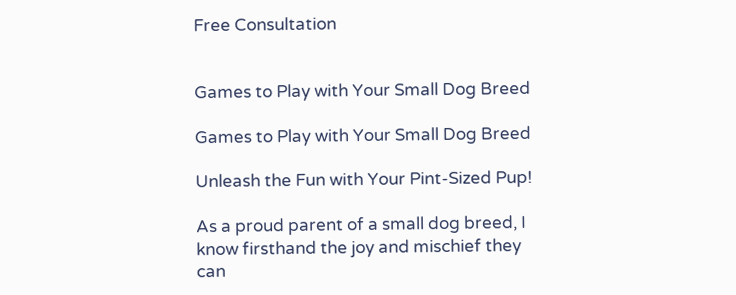Free Consultation


Games to Play with Your Small Dog Breed

Games to Play with Your Small Dog Breed

Unleash the Fun with Your Pint-Sized Pup!

As a proud parent of a small dog breed, I know firsthand the joy and mischief they can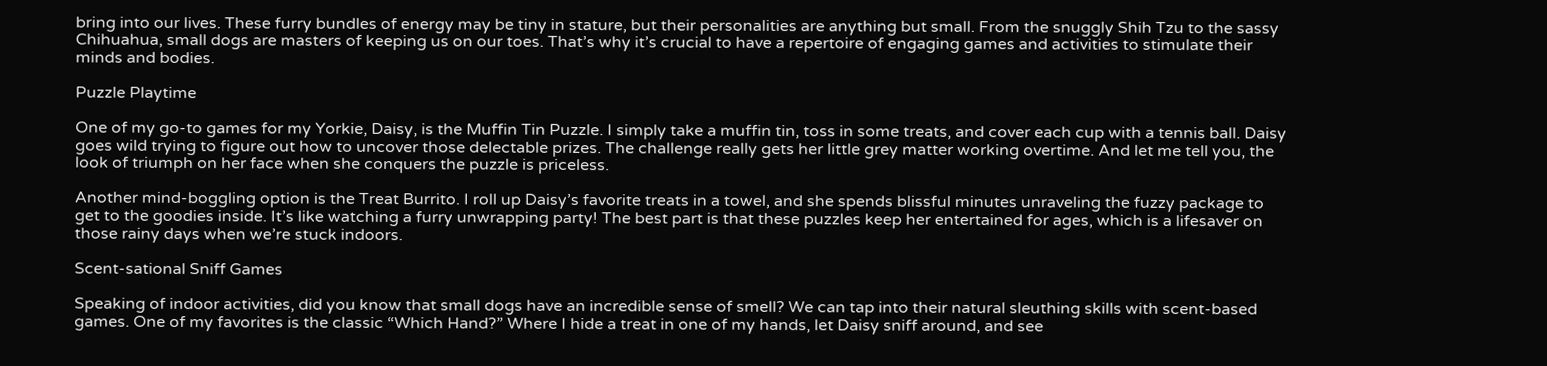bring into our lives. These furry bundles of energy may be tiny in stature, but their personalities are anything but small. From the snuggly Shih Tzu to the sassy Chihuahua, small dogs are masters of keeping us on our toes. That’s why it’s crucial to have a repertoire of engaging games and activities to stimulate their minds and bodies.

Puzzle Playtime

One of my go-to games for my Yorkie, Daisy, is the Muffin Tin Puzzle. I simply take a muffin tin, toss in some treats, and cover each cup with a tennis ball. Daisy goes wild trying to figure out how to uncover those delectable prizes. The challenge really gets her little grey matter working overtime. And let me tell you, the look of triumph on her face when she conquers the puzzle is priceless.

Another mind-boggling option is the Treat Burrito. I roll up Daisy’s favorite treats in a towel, and she spends blissful minutes unraveling the fuzzy package to get to the goodies inside. It’s like watching a furry unwrapping party! The best part is that these puzzles keep her entertained for ages, which is a lifesaver on those rainy days when we’re stuck indoors.

Scent-sational Sniff Games

Speaking of indoor activities, did you know that small dogs have an incredible sense of smell? We can tap into their natural sleuthing skills with scent-based games. One of my favorites is the classic “Which Hand?” Where I hide a treat in one of my hands, let Daisy sniff around, and see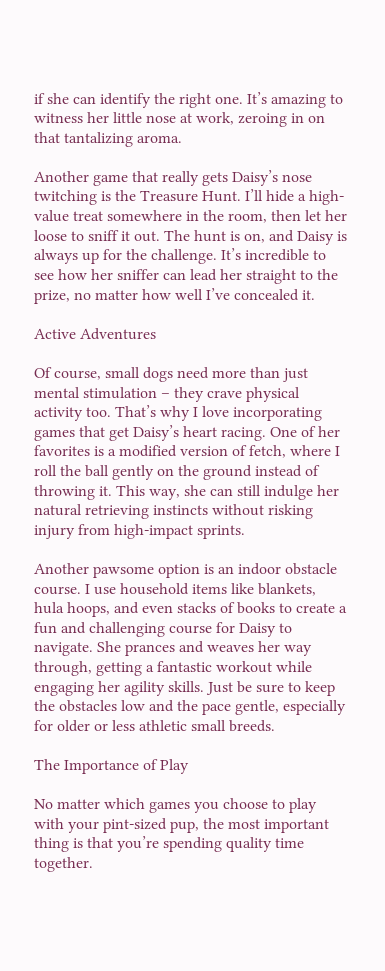if she can identify the right one. It’s amazing to witness her little nose at work, zeroing in on that tantalizing aroma.

Another game that really gets Daisy’s nose twitching is the Treasure Hunt. I’ll hide a high-value treat somewhere in the room, then let her loose to sniff it out. The hunt is on, and Daisy is always up for the challenge. It’s incredible to see how her sniffer can lead her straight to the prize, no matter how well I’ve concealed it.

Active Adventures

Of course, small dogs need more than just mental stimulation – they crave physical activity too. That’s why I love incorporating games that get Daisy’s heart racing. One of her favorites is a modified version of fetch, where I roll the ball gently on the ground instead of throwing it. This way, she can still indulge her natural retrieving instincts without risking injury from high-impact sprints.

Another pawsome option is an indoor obstacle course. I use household items like blankets, hula hoops, and even stacks of books to create a fun and challenging course for Daisy to navigate. She prances and weaves her way through, getting a fantastic workout while engaging her agility skills. Just be sure to keep the obstacles low and the pace gentle, especially for older or less athletic small breeds.

The Importance of Play

No matter which games you choose to play with your pint-sized pup, the most important thing is that you’re spending quality time together.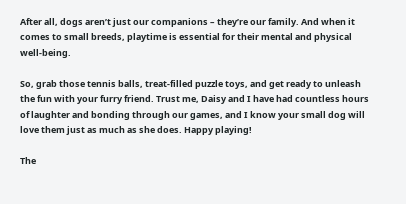After all, dogs aren’t just our companions – they’re our family. And when it comes to small breeds, playtime is essential for their mental and physical well-being.

So, grab those tennis balls, treat-filled puzzle toys, and get ready to unleash the fun with your furry friend. Trust me, Daisy and I have had countless hours of laughter and bonding through our games, and I know your small dog will love them just as much as she does. Happy playing!

The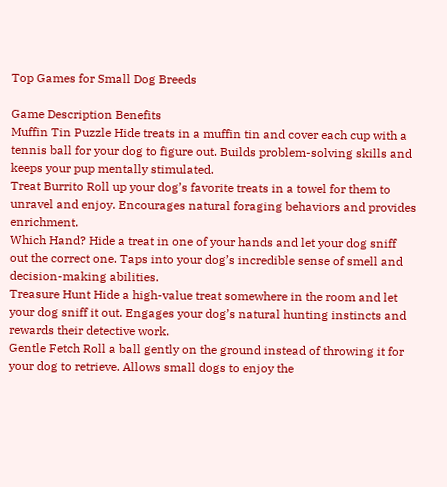Top Games for Small Dog Breeds

Game Description Benefits
Muffin Tin Puzzle Hide treats in a muffin tin and cover each cup with a tennis ball for your dog to figure out. Builds problem-solving skills and keeps your pup mentally stimulated.
Treat Burrito Roll up your dog’s favorite treats in a towel for them to unravel and enjoy. Encourages natural foraging behaviors and provides enrichment.
Which Hand? Hide a treat in one of your hands and let your dog sniff out the correct one. Taps into your dog’s incredible sense of smell and decision-making abilities.
Treasure Hunt Hide a high-value treat somewhere in the room and let your dog sniff it out. Engages your dog’s natural hunting instincts and rewards their detective work.
Gentle Fetch Roll a ball gently on the ground instead of throwing it for your dog to retrieve. Allows small dogs to enjoy the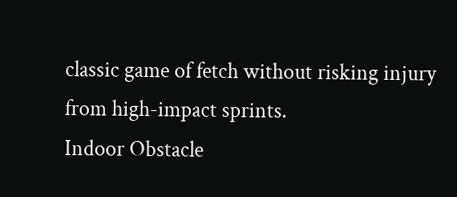classic game of fetch without risking injury from high-impact sprints.
Indoor Obstacle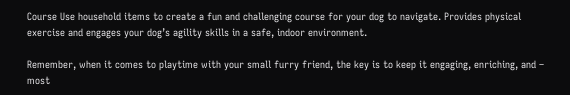Course Use household items to create a fun and challenging course for your dog to navigate. Provides physical exercise and engages your dog’s agility skills in a safe, indoor environment.

Remember, when it comes to playtime with your small furry friend, the key is to keep it engaging, enriching, and – most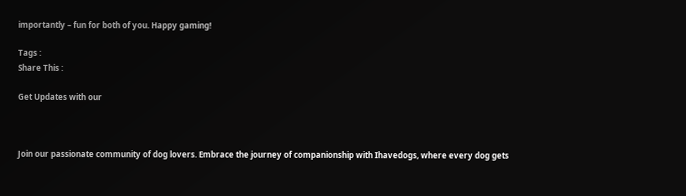importantly – fun for both of you. Happy gaming!

Tags :
Share This :

Get Updates with our



Join our passionate community of dog lovers. Embrace the journey of companionship with Ihavedogs, where every dog gets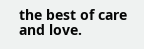the best of care and love.